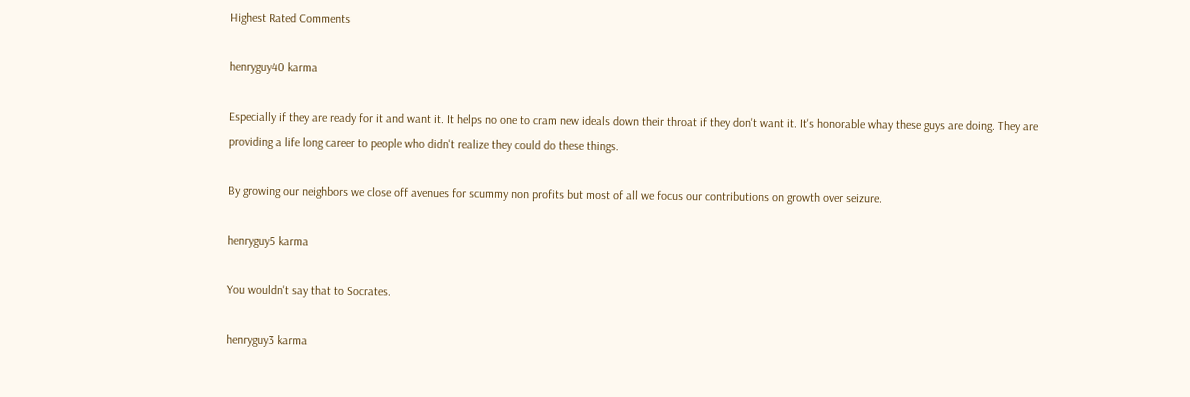Highest Rated Comments

henryguy40 karma

Especially if they are ready for it and want it. It helps no one to cram new ideals down their throat if they don't want it. It's honorable whay these guys are doing. They are providing a life long career to people who didn't realize they could do these things.

By growing our neighbors we close off avenues for scummy non profits but most of all we focus our contributions on growth over seizure.

henryguy5 karma

You wouldn't say that to Socrates.

henryguy3 karma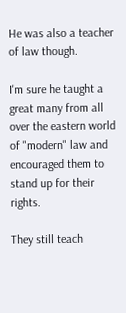He was also a teacher of law though.

I'm sure he taught a great many from all over the eastern world of "modern" law and encouraged them to stand up for their rights.

They still teach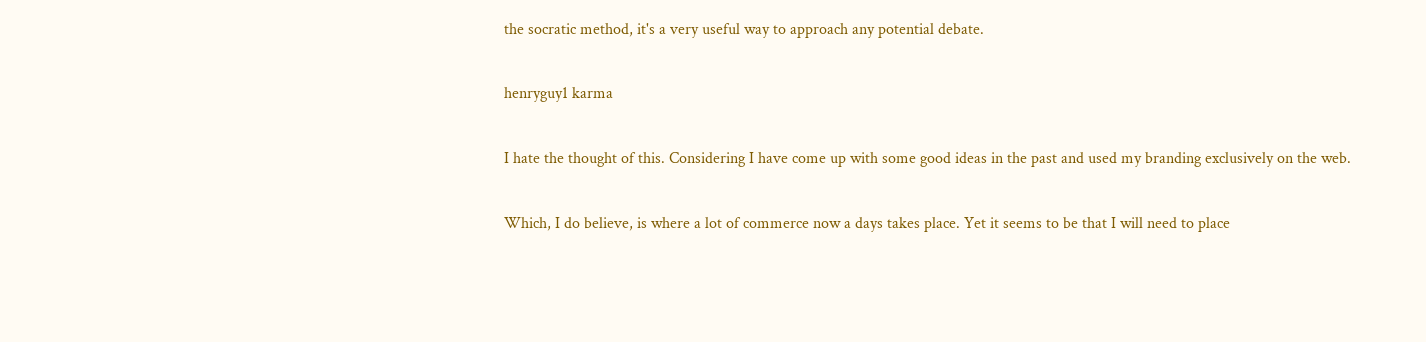the socratic method, it's a very useful way to approach any potential debate.

henryguy1 karma

I hate the thought of this. Considering I have come up with some good ideas in the past and used my branding exclusively on the web.

Which, I do believe, is where a lot of commerce now a days takes place. Yet it seems to be that I will need to place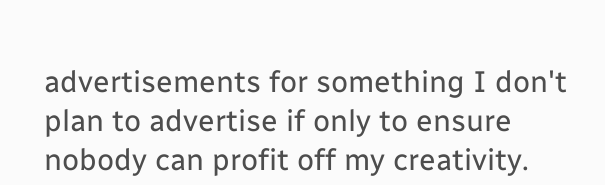advertisements for something I don't plan to advertise if only to ensure nobody can profit off my creativity.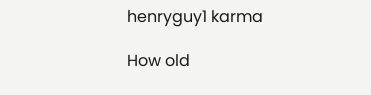henryguy1 karma

How old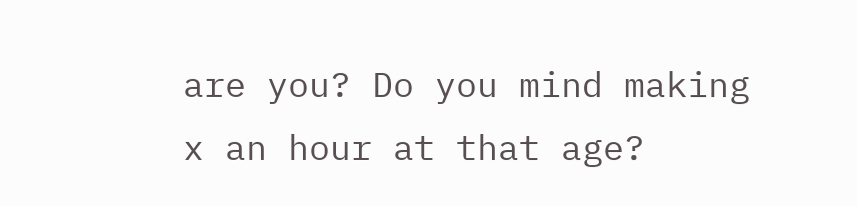are you? Do you mind making x an hour at that age?